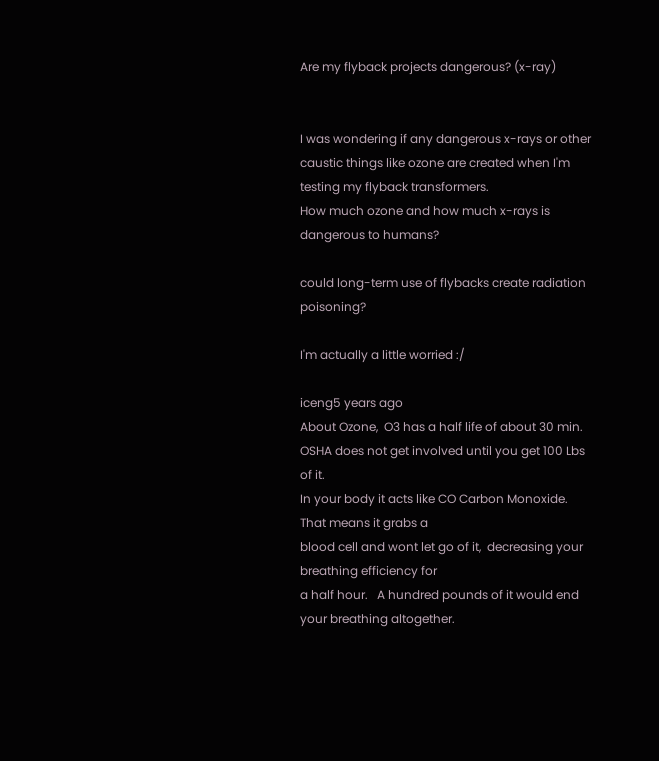Are my flyback projects dangerous? (x-ray)


I was wondering if any dangerous x-rays or other caustic things like ozone are created when I'm testing my flyback transformers.
How much ozone and how much x-rays is dangerous to humans?

could long-term use of flybacks create radiation poisoning?

I'm actually a little worried :/

iceng5 years ago
About Ozone,  O3 has a half life of about 30 min.
OSHA does not get involved until you get 100 Lbs of it.
In your body it acts like CO Carbon Monoxide.  That means it grabs a
blood cell and wont let go of it,  decreasing your breathing efficiency for
a half hour.   A hundred pounds of it would end your breathing altogether.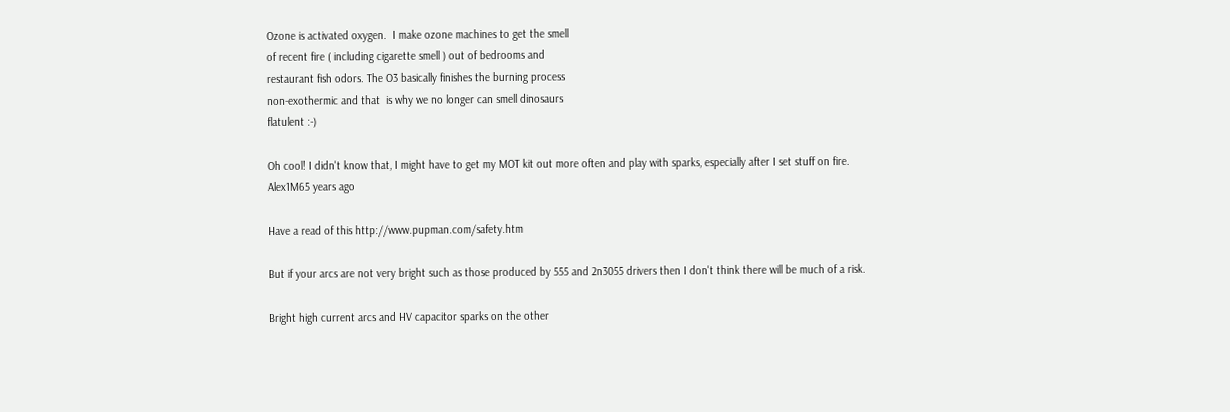Ozone is activated oxygen.  I make ozone machines to get the smell
of recent fire ( including cigarette smell ) out of bedrooms and
restaurant fish odors. The O3 basically finishes the burning process
non-exothermic and that  is why we no longer can smell dinosaurs
flatulent :-)

Oh cool! I didn't know that, I might have to get my MOT kit out more often and play with sparks, especially after I set stuff on fire.
Alex1M65 years ago

Have a read of this http://www.pupman.com/safety.htm

But if your arcs are not very bright such as those produced by 555 and 2n3055 drivers then I don't think there will be much of a risk.

Bright high current arcs and HV capacitor sparks on the other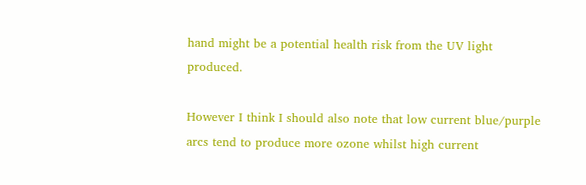hand might be a potential health risk from the UV light produced.

However I think I should also note that low current blue/purple arcs tend to produce more ozone whilst high current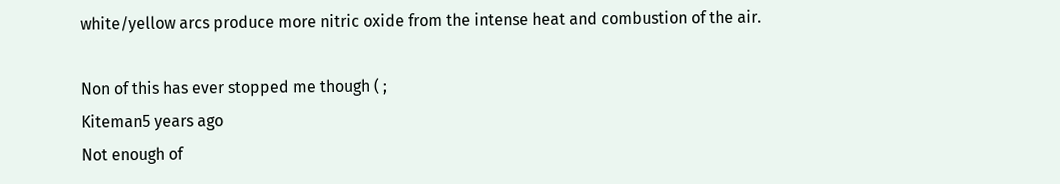white/yellow arcs produce more nitric oxide from the intense heat and combustion of the air.

Non of this has ever stopped me though ( ;
Kiteman5 years ago
Not enough of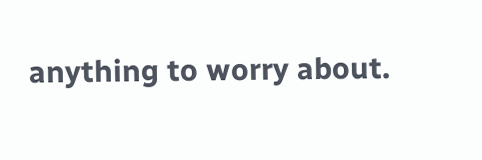anything to worry about.